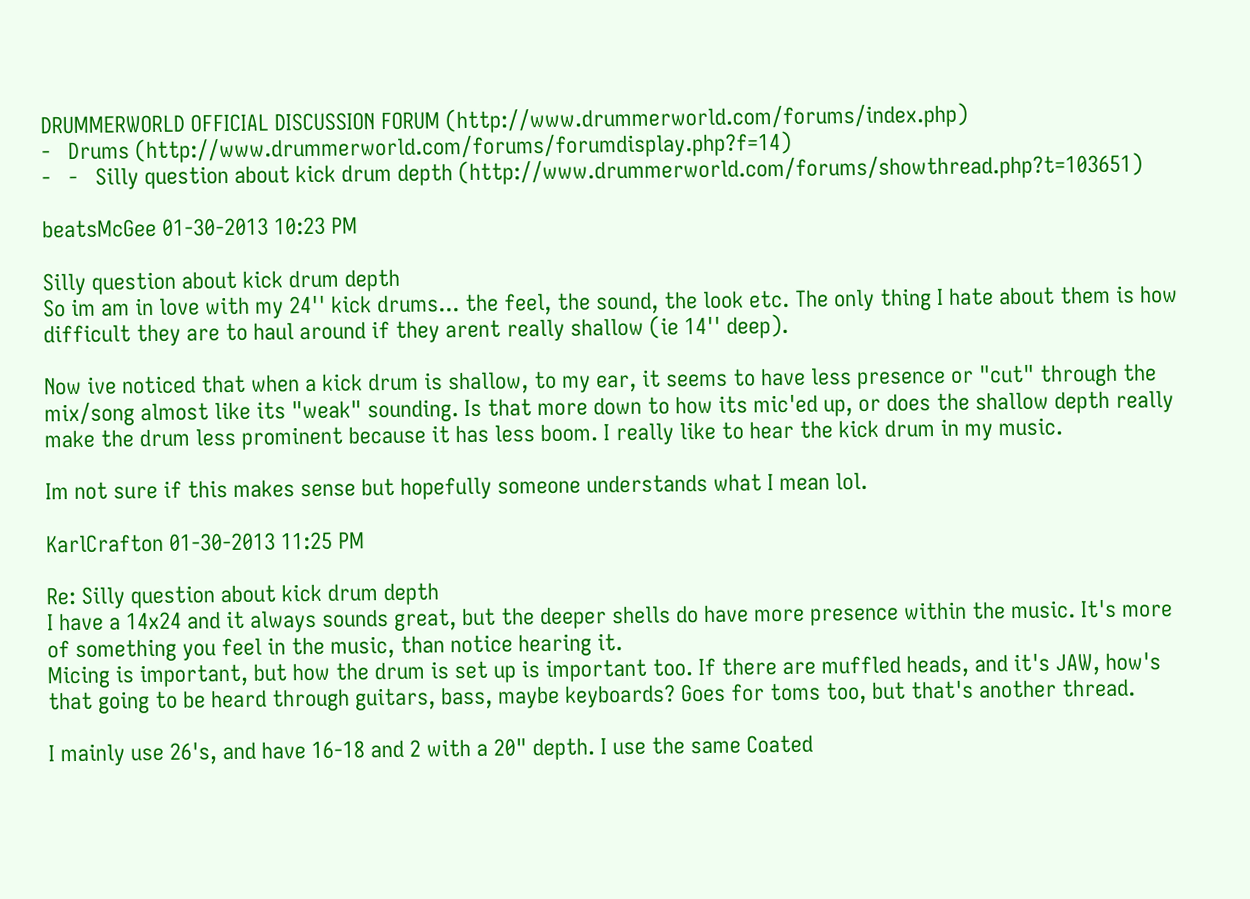DRUMMERWORLD OFFICIAL DISCUSSION FORUM (http://www.drummerworld.com/forums/index.php)
-   Drums (http://www.drummerworld.com/forums/forumdisplay.php?f=14)
-   -   Silly question about kick drum depth (http://www.drummerworld.com/forums/showthread.php?t=103651)

beatsMcGee 01-30-2013 10:23 PM

Silly question about kick drum depth
So im am in love with my 24'' kick drums... the feel, the sound, the look etc. The only thing I hate about them is how difficult they are to haul around if they arent really shallow (ie 14'' deep).

Now ive noticed that when a kick drum is shallow, to my ear, it seems to have less presence or "cut" through the mix/song almost like its "weak" sounding. Is that more down to how its mic'ed up, or does the shallow depth really make the drum less prominent because it has less boom. I really like to hear the kick drum in my music.

Im not sure if this makes sense but hopefully someone understands what I mean lol.

KarlCrafton 01-30-2013 11:25 PM

Re: Silly question about kick drum depth
I have a 14x24 and it always sounds great, but the deeper shells do have more presence within the music. It's more of something you feel in the music, than notice hearing it.
Micing is important, but how the drum is set up is important too. If there are muffled heads, and it's JAW, how's that going to be heard through guitars, bass, maybe keyboards? Goes for toms too, but that's another thread.

I mainly use 26's, and have 16-18 and 2 with a 20" depth. I use the same Coated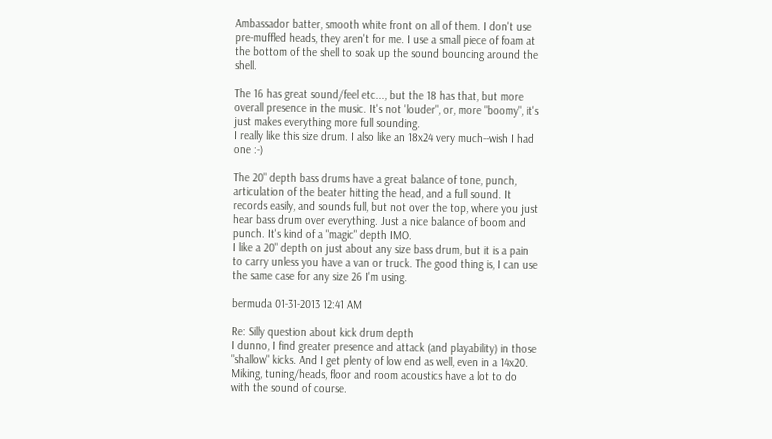Ambassador batter, smooth white front on all of them. I don't use pre-muffled heads, they aren't for me. I use a small piece of foam at the bottom of the shell to soak up the sound bouncing around the shell.

The 16 has great sound/feel etc..., but the 18 has that, but more overall presence in the music. It's not 'louder", or, more "boomy", it's just makes everything more full sounding.
I really like this size drum. I also like an 18x24 very much--wish I had one :-)

The 20" depth bass drums have a great balance of tone, punch, articulation of the beater hitting the head, and a full sound. It records easily, and sounds full, but not over the top, where you just hear bass drum over everything. Just a nice balance of boom and punch. It's kind of a "magic" depth IMO.
I like a 20" depth on just about any size bass drum, but it is a pain to carry unless you have a van or truck. The good thing is, I can use the same case for any size 26 I'm using.

bermuda 01-31-2013 12:41 AM

Re: Silly question about kick drum depth
I dunno, I find greater presence and attack (and playability) in those "shallow" kicks. And I get plenty of low end as well, even in a 14x20. Miking, tuning/heads, floor and room acoustics have a lot to do with the sound of course.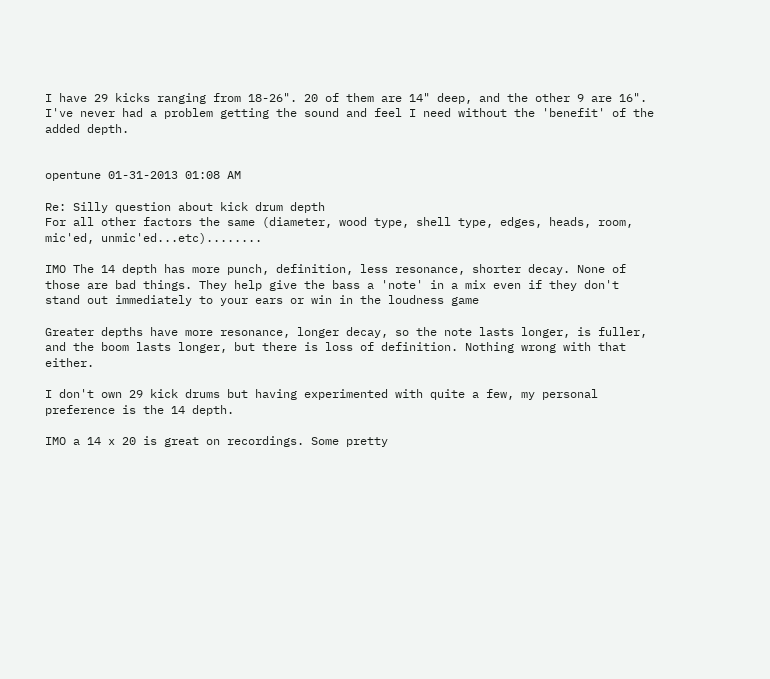I have 29 kicks ranging from 18-26". 20 of them are 14" deep, and the other 9 are 16". I've never had a problem getting the sound and feel I need without the 'benefit' of the added depth.


opentune 01-31-2013 01:08 AM

Re: Silly question about kick drum depth
For all other factors the same (diameter, wood type, shell type, edges, heads, room, mic'ed, unmic'ed...etc)........

IMO The 14 depth has more punch, definition, less resonance, shorter decay. None of those are bad things. They help give the bass a 'note' in a mix even if they don't stand out immediately to your ears or win in the loudness game

Greater depths have more resonance, longer decay, so the note lasts longer, is fuller, and the boom lasts longer, but there is loss of definition. Nothing wrong with that either.

I don't own 29 kick drums but having experimented with quite a few, my personal preference is the 14 depth.

IMO a 14 x 20 is great on recordings. Some pretty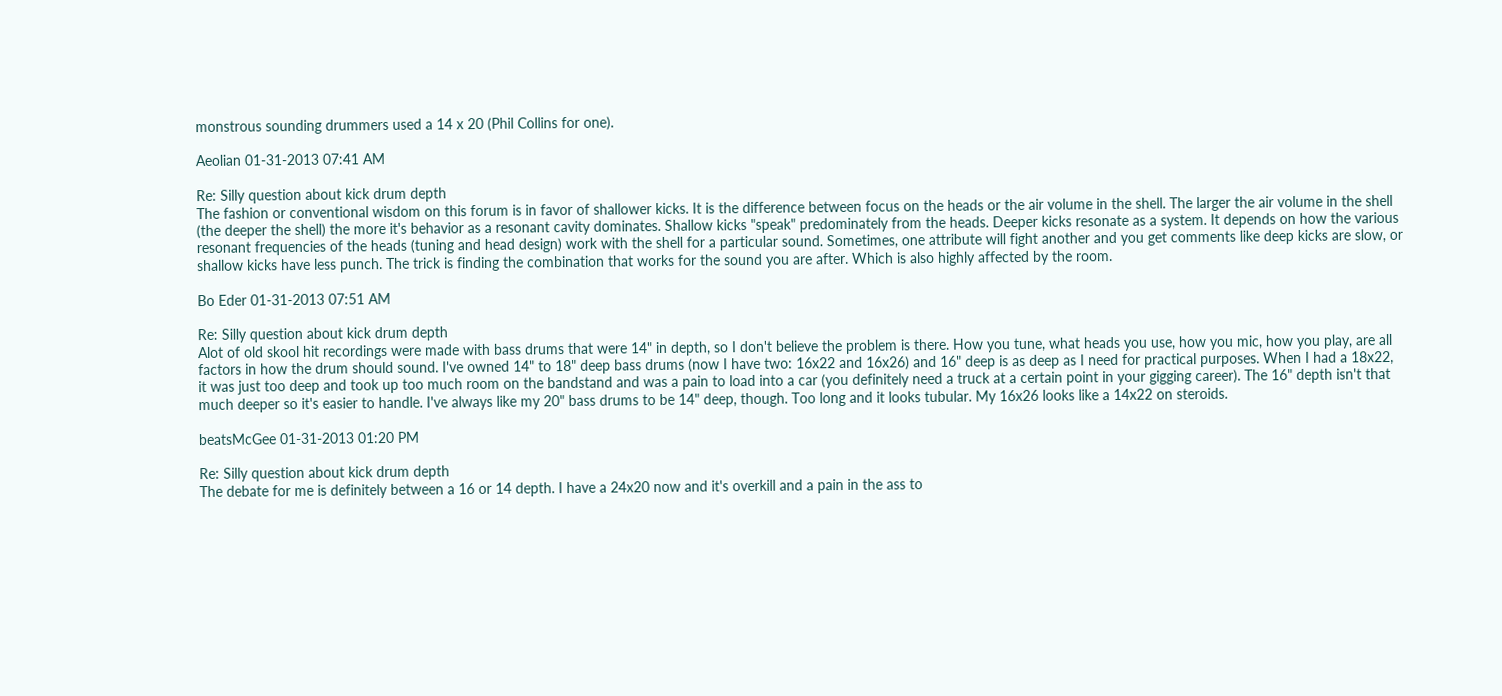monstrous sounding drummers used a 14 x 20 (Phil Collins for one).

Aeolian 01-31-2013 07:41 AM

Re: Silly question about kick drum depth
The fashion or conventional wisdom on this forum is in favor of shallower kicks. It is the difference between focus on the heads or the air volume in the shell. The larger the air volume in the shell (the deeper the shell) the more it's behavior as a resonant cavity dominates. Shallow kicks "speak" predominately from the heads. Deeper kicks resonate as a system. It depends on how the various resonant frequencies of the heads (tuning and head design) work with the shell for a particular sound. Sometimes, one attribute will fight another and you get comments like deep kicks are slow, or shallow kicks have less punch. The trick is finding the combination that works for the sound you are after. Which is also highly affected by the room.

Bo Eder 01-31-2013 07:51 AM

Re: Silly question about kick drum depth
Alot of old skool hit recordings were made with bass drums that were 14" in depth, so I don't believe the problem is there. How you tune, what heads you use, how you mic, how you play, are all factors in how the drum should sound. I've owned 14" to 18" deep bass drums (now I have two: 16x22 and 16x26) and 16" deep is as deep as I need for practical purposes. When I had a 18x22, it was just too deep and took up too much room on the bandstand and was a pain to load into a car (you definitely need a truck at a certain point in your gigging career). The 16" depth isn't that much deeper so it's easier to handle. I've always like my 20" bass drums to be 14" deep, though. Too long and it looks tubular. My 16x26 looks like a 14x22 on steroids.

beatsMcGee 01-31-2013 01:20 PM

Re: Silly question about kick drum depth
The debate for me is definitely between a 16 or 14 depth. I have a 24x20 now and it's overkill and a pain in the ass to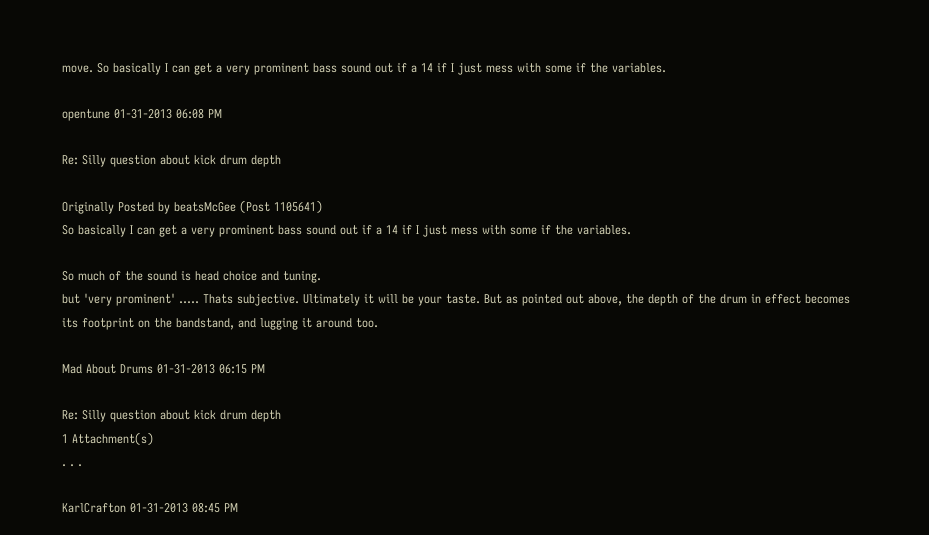move. So basically I can get a very prominent bass sound out if a 14 if I just mess with some if the variables.

opentune 01-31-2013 06:08 PM

Re: Silly question about kick drum depth

Originally Posted by beatsMcGee (Post 1105641)
So basically I can get a very prominent bass sound out if a 14 if I just mess with some if the variables.

So much of the sound is head choice and tuning.
but 'very prominent' ..... Thats subjective. Ultimately it will be your taste. But as pointed out above, the depth of the drum in effect becomes its footprint on the bandstand, and lugging it around too.

Mad About Drums 01-31-2013 06:15 PM

Re: Silly question about kick drum depth
1 Attachment(s)
. . .

KarlCrafton 01-31-2013 08:45 PM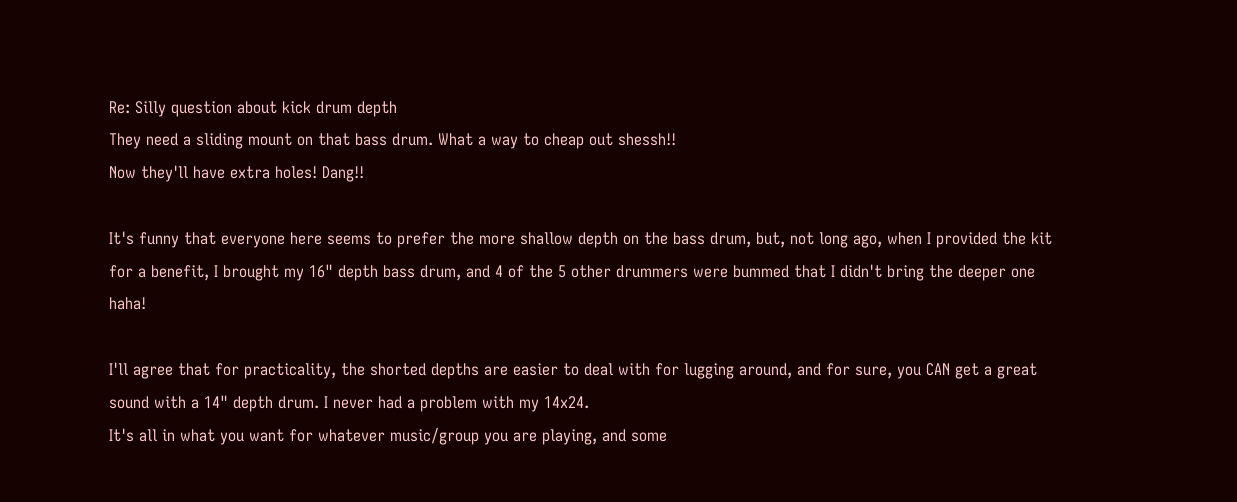Re: Silly question about kick drum depth
They need a sliding mount on that bass drum. What a way to cheap out shessh!!
Now they'll have extra holes! Dang!!

It's funny that everyone here seems to prefer the more shallow depth on the bass drum, but, not long ago, when I provided the kit for a benefit, I brought my 16" depth bass drum, and 4 of the 5 other drummers were bummed that I didn't bring the deeper one haha!

I'll agree that for practicality, the shorted depths are easier to deal with for lugging around, and for sure, you CAN get a great sound with a 14" depth drum. I never had a problem with my 14x24.
It's all in what you want for whatever music/group you are playing, and some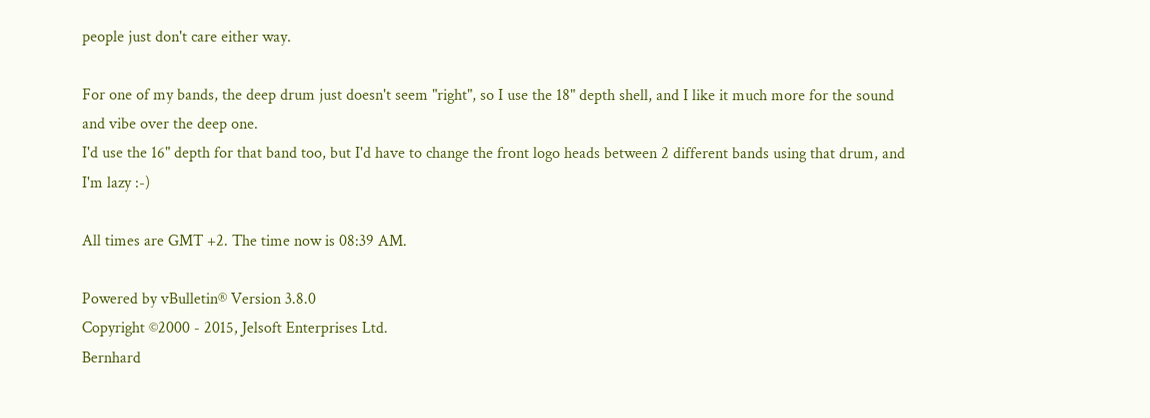people just don't care either way.

For one of my bands, the deep drum just doesn't seem "right", so I use the 18" depth shell, and I like it much more for the sound and vibe over the deep one.
I'd use the 16" depth for that band too, but I'd have to change the front logo heads between 2 different bands using that drum, and I'm lazy :-)

All times are GMT +2. The time now is 08:39 AM.

Powered by vBulletin® Version 3.8.0
Copyright ©2000 - 2015, Jelsoft Enterprises Ltd.
Bernhard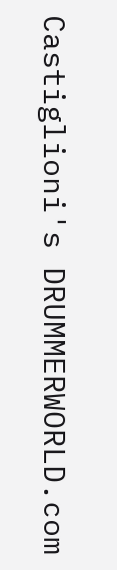Castiglioni's DRUMMERWORLD.com